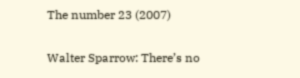The number 23 (2007)

Walter Sparrow: There’s no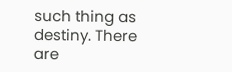such thing as destiny. There are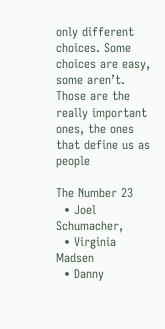only different choices. Some choices are easy, some aren’t. Those are the really important ones, the ones that define us as people

The Number 23
  • Joel Schumacher,
  • Virginia Madsen
  • Danny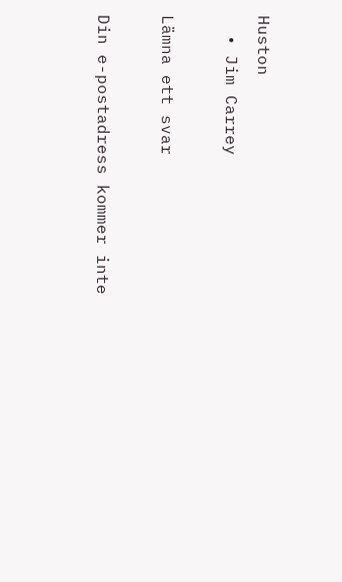Huston
  • Jim Carrey

Lämna ett svar

Din e-postadress kommer inte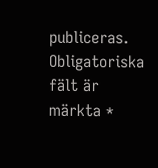publiceras. Obligatoriska fält är märkta *